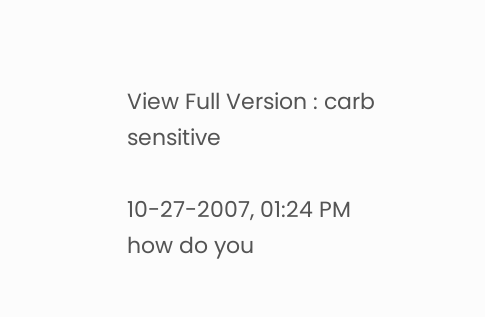View Full Version : carb sensitive

10-27-2007, 01:24 PM
how do you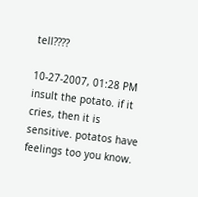tell????

10-27-2007, 01:28 PM
insult the potato. if it cries, then it is sensitive. potatos have feelings too you know.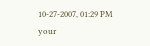10-27-2007, 01:29 PM
your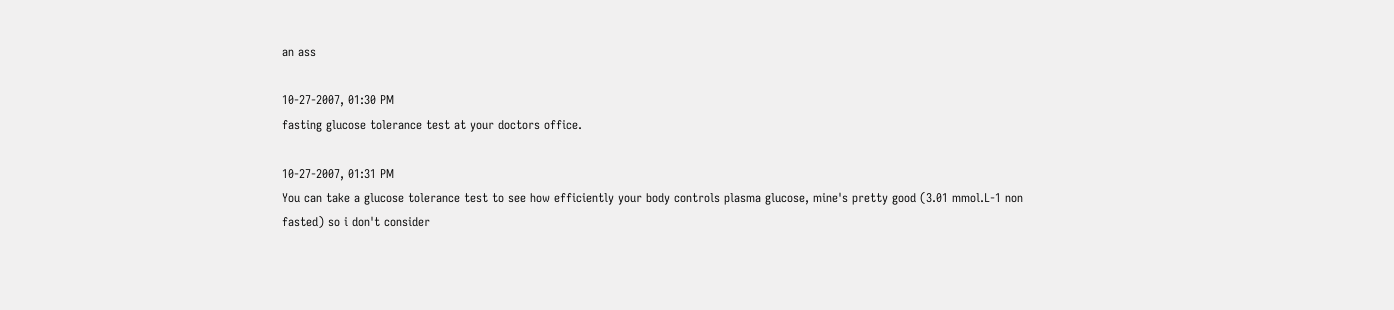an ass

10-27-2007, 01:30 PM
fasting glucose tolerance test at your doctors office.

10-27-2007, 01:31 PM
You can take a glucose tolerance test to see how efficiently your body controls plasma glucose, mine's pretty good (3.01 mmol.L-1 non fasted) so i don't consider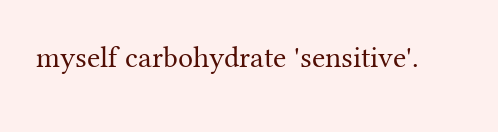myself carbohydrate 'sensitive'.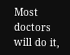Most doctors will do it,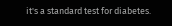it's a standard test for diabetes.